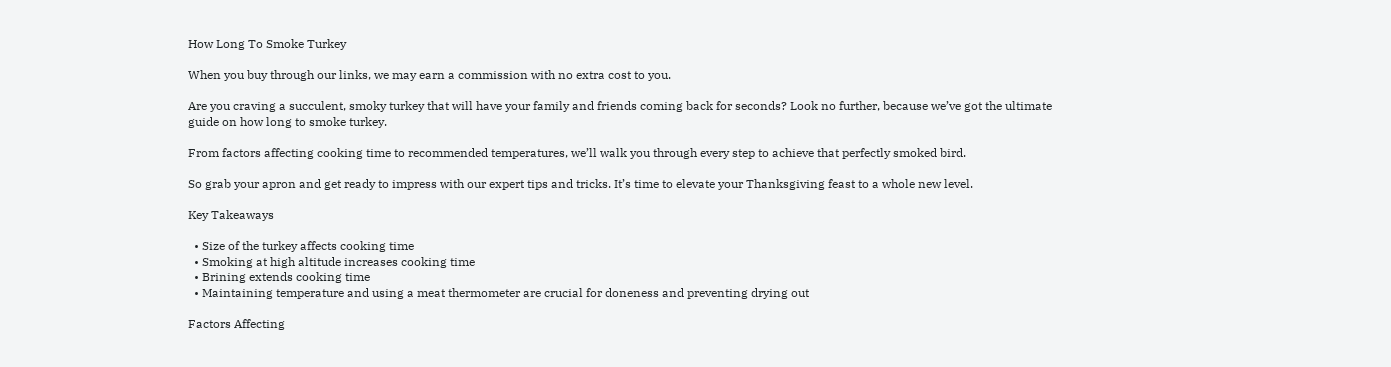How Long To Smoke Turkey

When you buy through our links, we may earn a commission with no extra cost to you.

Are you craving a succulent, smoky turkey that will have your family and friends coming back for seconds? Look no further, because we’ve got the ultimate guide on how long to smoke turkey.

From factors affecting cooking time to recommended temperatures, we’ll walk you through every step to achieve that perfectly smoked bird.

So grab your apron and get ready to impress with our expert tips and tricks. It’s time to elevate your Thanksgiving feast to a whole new level.

Key Takeaways

  • Size of the turkey affects cooking time
  • Smoking at high altitude increases cooking time
  • Brining extends cooking time
  • Maintaining temperature and using a meat thermometer are crucial for doneness and preventing drying out

Factors Affecting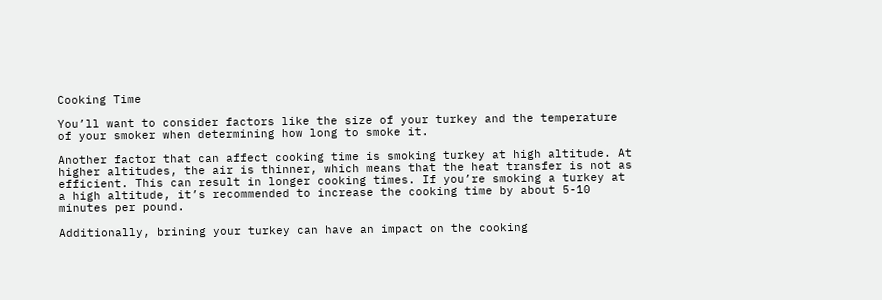Cooking Time

You’ll want to consider factors like the size of your turkey and the temperature of your smoker when determining how long to smoke it.

Another factor that can affect cooking time is smoking turkey at high altitude. At higher altitudes, the air is thinner, which means that the heat transfer is not as efficient. This can result in longer cooking times. If you’re smoking a turkey at a high altitude, it’s recommended to increase the cooking time by about 5-10 minutes per pound.

Additionally, brining your turkey can have an impact on the cooking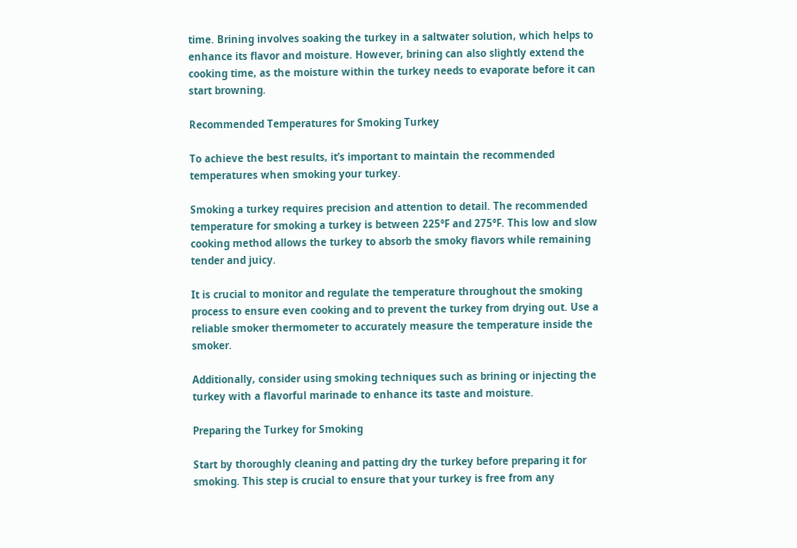time. Brining involves soaking the turkey in a saltwater solution, which helps to enhance its flavor and moisture. However, brining can also slightly extend the cooking time, as the moisture within the turkey needs to evaporate before it can start browning.

Recommended Temperatures for Smoking Turkey

To achieve the best results, it’s important to maintain the recommended temperatures when smoking your turkey.

Smoking a turkey requires precision and attention to detail. The recommended temperature for smoking a turkey is between 225°F and 275°F. This low and slow cooking method allows the turkey to absorb the smoky flavors while remaining tender and juicy.

It is crucial to monitor and regulate the temperature throughout the smoking process to ensure even cooking and to prevent the turkey from drying out. Use a reliable smoker thermometer to accurately measure the temperature inside the smoker.

Additionally, consider using smoking techniques such as brining or injecting the turkey with a flavorful marinade to enhance its taste and moisture.

Preparing the Turkey for Smoking

Start by thoroughly cleaning and patting dry the turkey before preparing it for smoking. This step is crucial to ensure that your turkey is free from any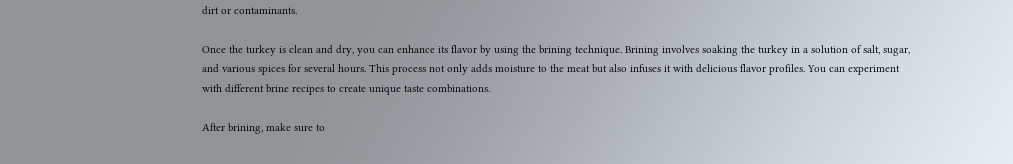dirt or contaminants.

Once the turkey is clean and dry, you can enhance its flavor by using the brining technique. Brining involves soaking the turkey in a solution of salt, sugar, and various spices for several hours. This process not only adds moisture to the meat but also infuses it with delicious flavor profiles. You can experiment with different brine recipes to create unique taste combinations.

After brining, make sure to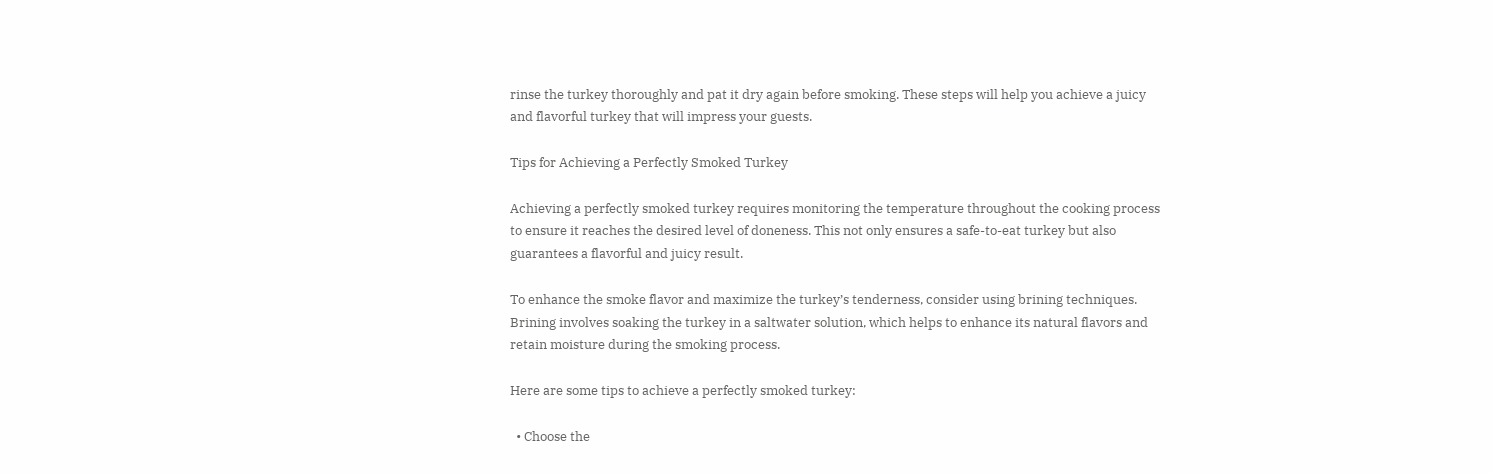rinse the turkey thoroughly and pat it dry again before smoking. These steps will help you achieve a juicy and flavorful turkey that will impress your guests.

Tips for Achieving a Perfectly Smoked Turkey

Achieving a perfectly smoked turkey requires monitoring the temperature throughout the cooking process to ensure it reaches the desired level of doneness. This not only ensures a safe-to-eat turkey but also guarantees a flavorful and juicy result.

To enhance the smoke flavor and maximize the turkey’s tenderness, consider using brining techniques. Brining involves soaking the turkey in a saltwater solution, which helps to enhance its natural flavors and retain moisture during the smoking process.

Here are some tips to achieve a perfectly smoked turkey:

  • Choose the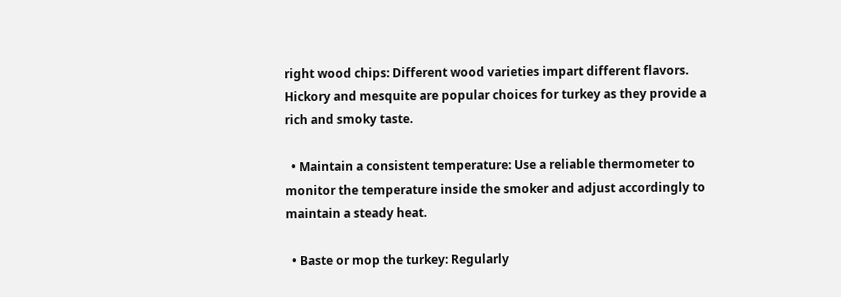right wood chips: Different wood varieties impart different flavors. Hickory and mesquite are popular choices for turkey as they provide a rich and smoky taste.

  • Maintain a consistent temperature: Use a reliable thermometer to monitor the temperature inside the smoker and adjust accordingly to maintain a steady heat.

  • Baste or mop the turkey: Regularly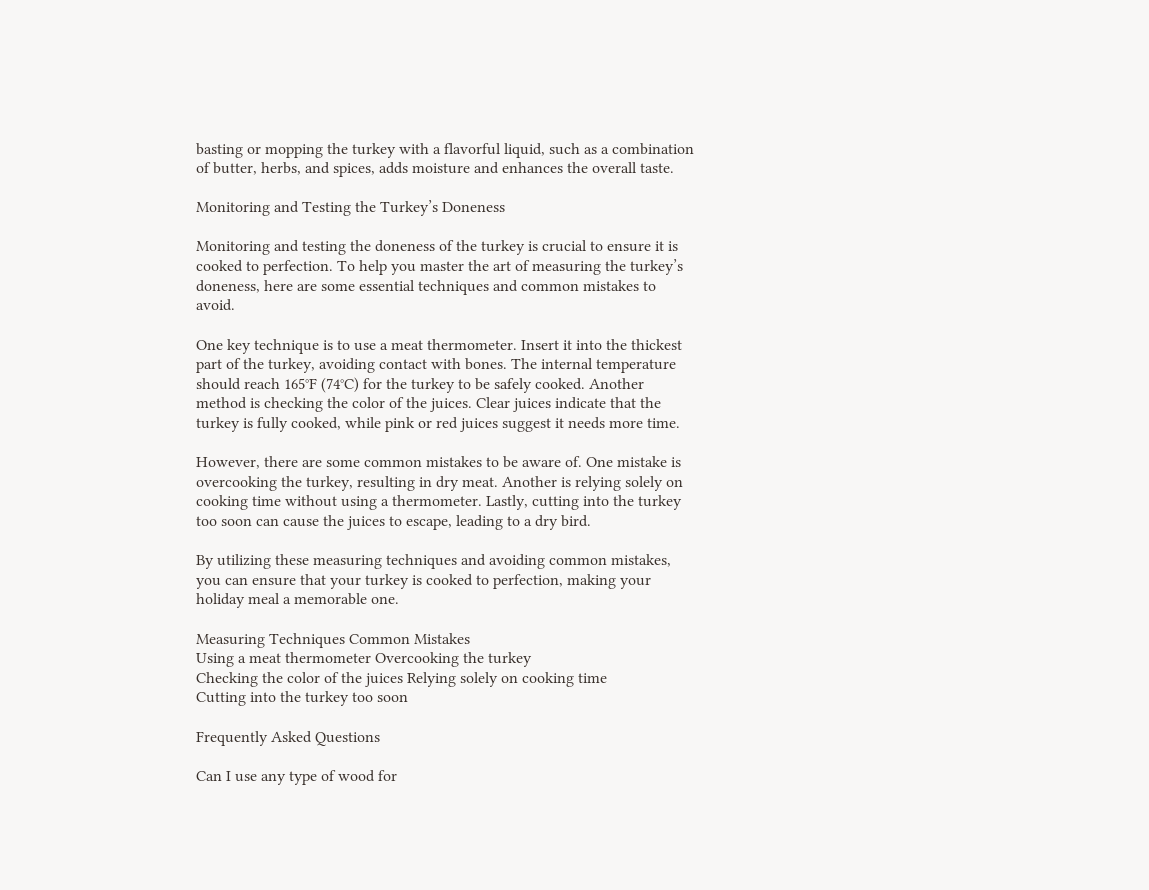basting or mopping the turkey with a flavorful liquid, such as a combination of butter, herbs, and spices, adds moisture and enhances the overall taste.

Monitoring and Testing the Turkey’s Doneness

Monitoring and testing the doneness of the turkey is crucial to ensure it is cooked to perfection. To help you master the art of measuring the turkey’s doneness, here are some essential techniques and common mistakes to avoid.

One key technique is to use a meat thermometer. Insert it into the thickest part of the turkey, avoiding contact with bones. The internal temperature should reach 165°F (74°C) for the turkey to be safely cooked. Another method is checking the color of the juices. Clear juices indicate that the turkey is fully cooked, while pink or red juices suggest it needs more time.

However, there are some common mistakes to be aware of. One mistake is overcooking the turkey, resulting in dry meat. Another is relying solely on cooking time without using a thermometer. Lastly, cutting into the turkey too soon can cause the juices to escape, leading to a dry bird.

By utilizing these measuring techniques and avoiding common mistakes, you can ensure that your turkey is cooked to perfection, making your holiday meal a memorable one.

Measuring Techniques Common Mistakes
Using a meat thermometer Overcooking the turkey
Checking the color of the juices Relying solely on cooking time
Cutting into the turkey too soon

Frequently Asked Questions

Can I use any type of wood for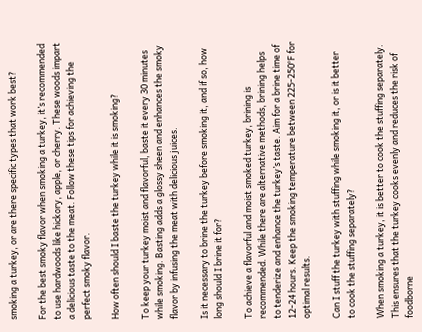smoking a turkey, or are there specific types that work best?

For the best smoky flavor when smoking a turkey, it’s recommended to use hardwoods like hickory, apple, or cherry. These woods impart a delicious taste to the meat. Follow these tips for achieving the perfect smoky flavor.

How often should I baste the turkey while it is smoking?

To keep your turkey moist and flavorful, baste it every 30 minutes while smoking. Basting adds a glossy sheen and enhances the smoky flavor by infusing the meat with delicious juices.

Is it necessary to brine the turkey before smoking it, and if so, how long should I brine it for?

To achieve a flavorful and moist smoked turkey, brining is recommended. While there are alternative methods, brining helps to tenderize and enhance the turkey’s taste. Aim for a brine time of 12-24 hours. Keep the smoking temperature between 225-250°F for optimal results.

Can I stuff the turkey with stuffing while smoking it, or is it better to cook the stuffing separately?

When smoking a turkey, it is better to cook the stuffing separately. This ensures that the turkey cooks evenly and reduces the risk of foodborne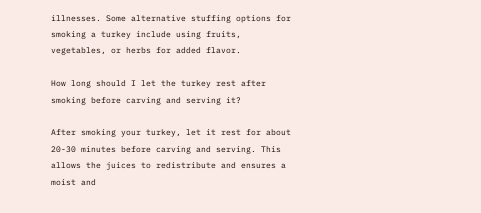illnesses. Some alternative stuffing options for smoking a turkey include using fruits, vegetables, or herbs for added flavor.

How long should I let the turkey rest after smoking before carving and serving it?

After smoking your turkey, let it rest for about 20-30 minutes before carving and serving. This allows the juices to redistribute and ensures a moist and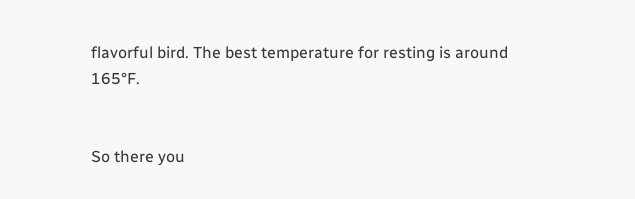flavorful bird. The best temperature for resting is around 165°F.


So there you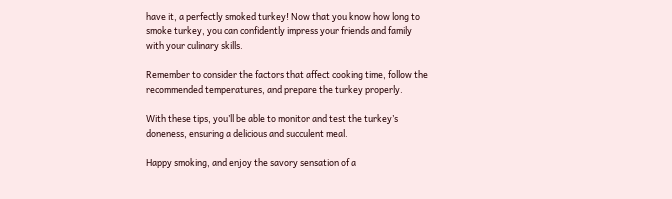have it, a perfectly smoked turkey! Now that you know how long to smoke turkey, you can confidently impress your friends and family with your culinary skills.

Remember to consider the factors that affect cooking time, follow the recommended temperatures, and prepare the turkey properly.

With these tips, you’ll be able to monitor and test the turkey’s doneness, ensuring a delicious and succulent meal.

Happy smoking, and enjoy the savory sensation of a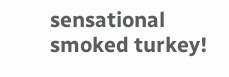sensational smoked turkey!